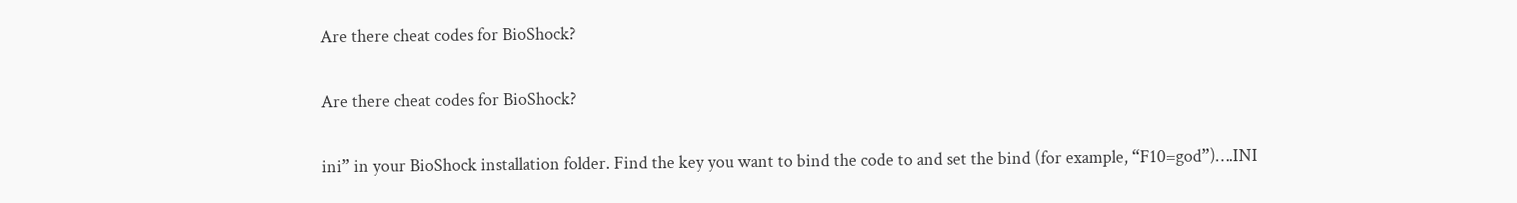Are there cheat codes for BioShock?

Are there cheat codes for BioShock?

ini” in your BioShock installation folder. Find the key you want to bind the code to and set the bind (for example, “F10=god”)….INI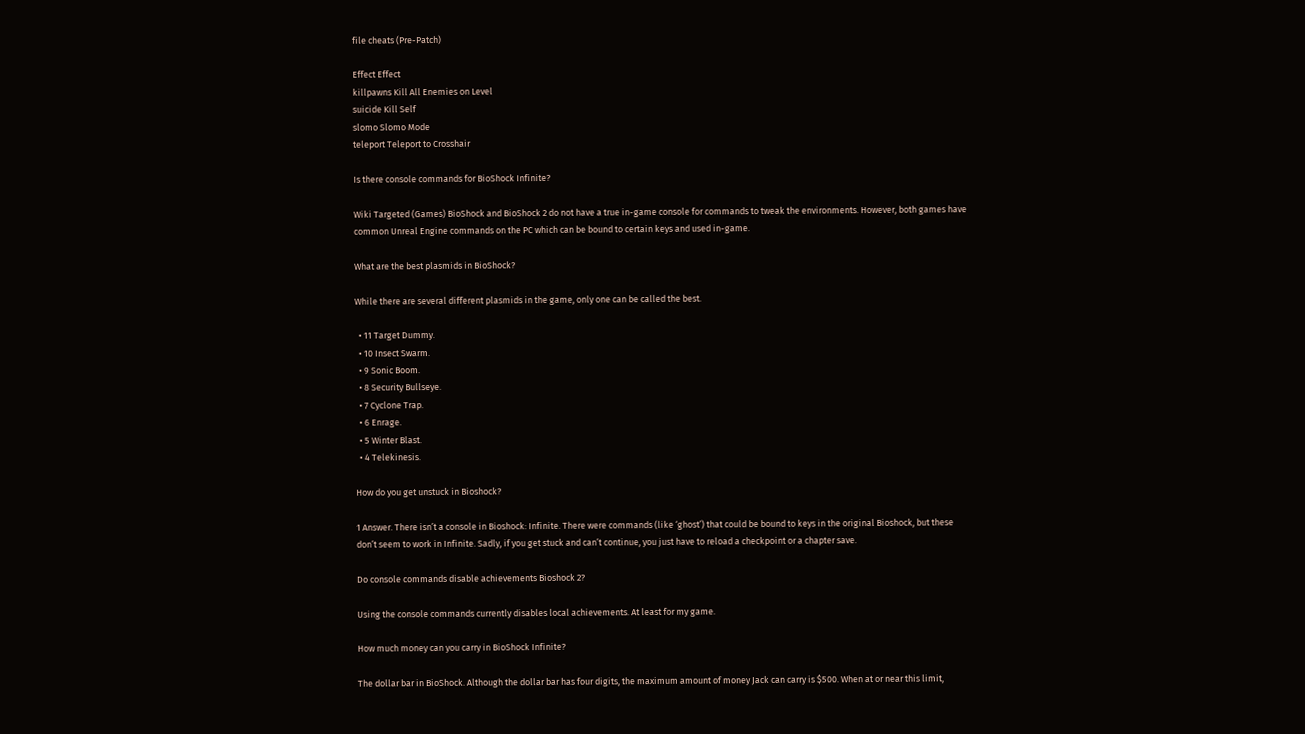file cheats (Pre-Patch)

Effect Effect
killpawns Kill All Enemies on Level
suicide Kill Self
slomo Slomo Mode
teleport Teleport to Crosshair

Is there console commands for BioShock Infinite?

Wiki Targeted (Games) BioShock and BioShock 2 do not have a true in-game console for commands to tweak the environments. However, both games have common Unreal Engine commands on the PC which can be bound to certain keys and used in-game.

What are the best plasmids in BioShock?

While there are several different plasmids in the game, only one can be called the best.

  • 11 Target Dummy.
  • 10 Insect Swarm.
  • 9 Sonic Boom.
  • 8 Security Bullseye.
  • 7 Cyclone Trap.
  • 6 Enrage.
  • 5 Winter Blast.
  • 4 Telekinesis.

How do you get unstuck in Bioshock?

1 Answer. There isn’t a console in Bioshock: Infinite. There were commands (like ‘ghost’) that could be bound to keys in the original Bioshock, but these don’t seem to work in Infinite. Sadly, if you get stuck and can’t continue, you just have to reload a checkpoint or a chapter save.

Do console commands disable achievements Bioshock 2?

Using the console commands currently disables local achievements. At least for my game.

How much money can you carry in BioShock Infinite?

The dollar bar in BioShock. Although the dollar bar has four digits, the maximum amount of money Jack can carry is $500. When at or near this limit,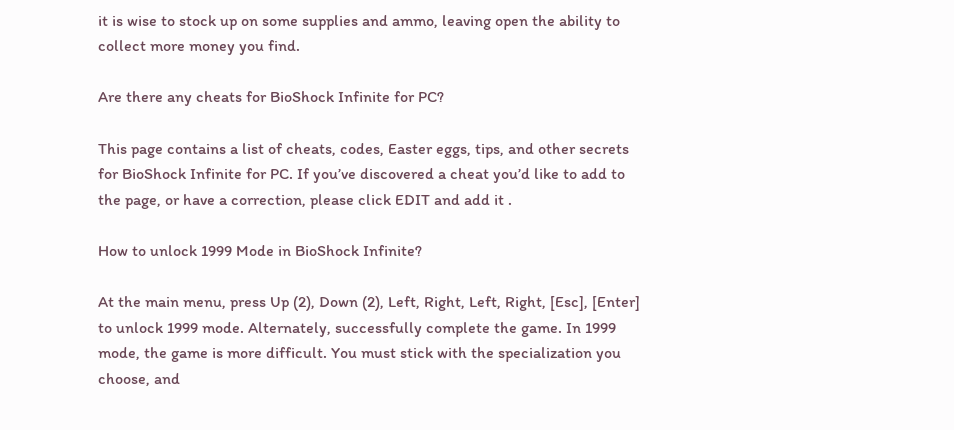it is wise to stock up on some supplies and ammo, leaving open the ability to collect more money you find.

Are there any cheats for BioShock Infinite for PC?

This page contains a list of cheats, codes, Easter eggs, tips, and other secrets for BioShock Infinite for PC. If you’ve discovered a cheat you’d like to add to the page, or have a correction, please click EDIT and add it .

How to unlock 1999 Mode in BioShock Infinite?

At the main menu, press Up (2), Down (2), Left, Right, Left, Right, [Esc], [Enter] to unlock 1999 mode. Alternately, successfully complete the game. In 1999 mode, the game is more difficult. You must stick with the specialization you choose, and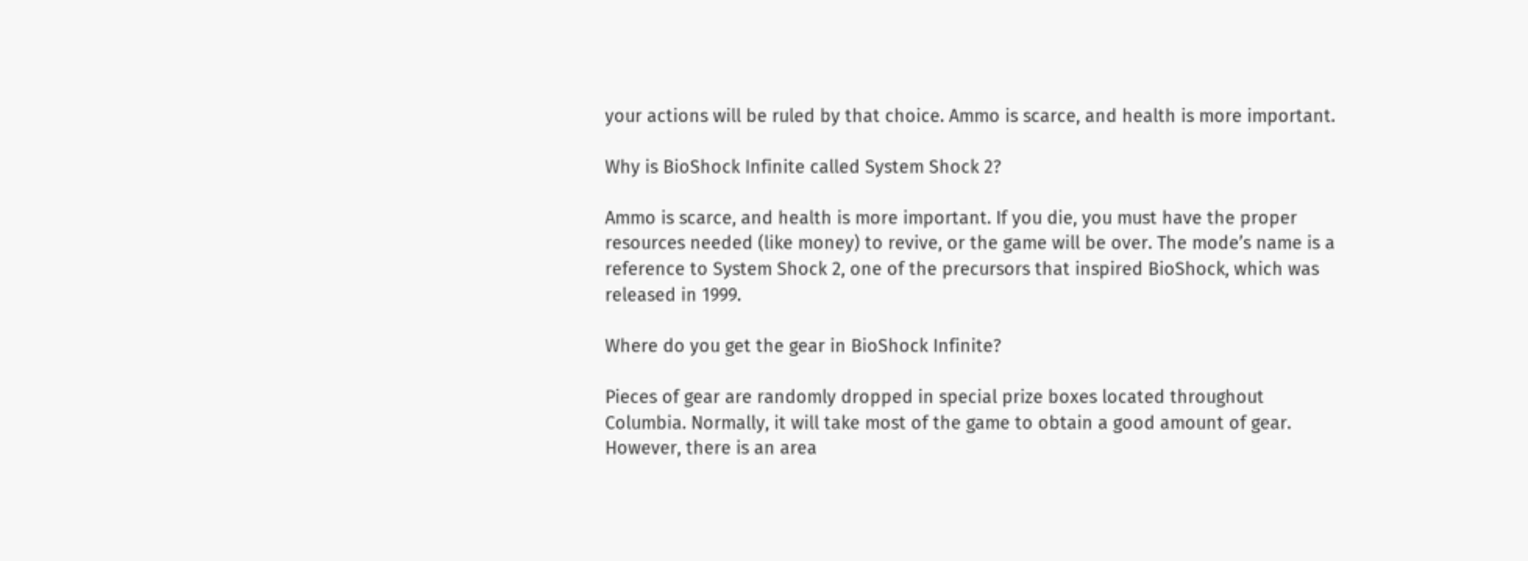your actions will be ruled by that choice. Ammo is scarce, and health is more important.

Why is BioShock Infinite called System Shock 2?

Ammo is scarce, and health is more important. If you die, you must have the proper resources needed (like money) to revive, or the game will be over. The mode’s name is a reference to System Shock 2, one of the precursors that inspired BioShock, which was released in 1999.

Where do you get the gear in BioShock Infinite?

Pieces of gear are randomly dropped in special prize boxes located throughout Columbia. Normally, it will take most of the game to obtain a good amount of gear. However, there is an area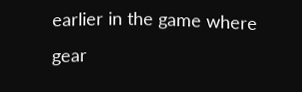earlier in the game where gear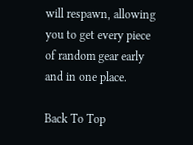will respawn, allowing you to get every piece of random gear early and in one place.

Back To Top